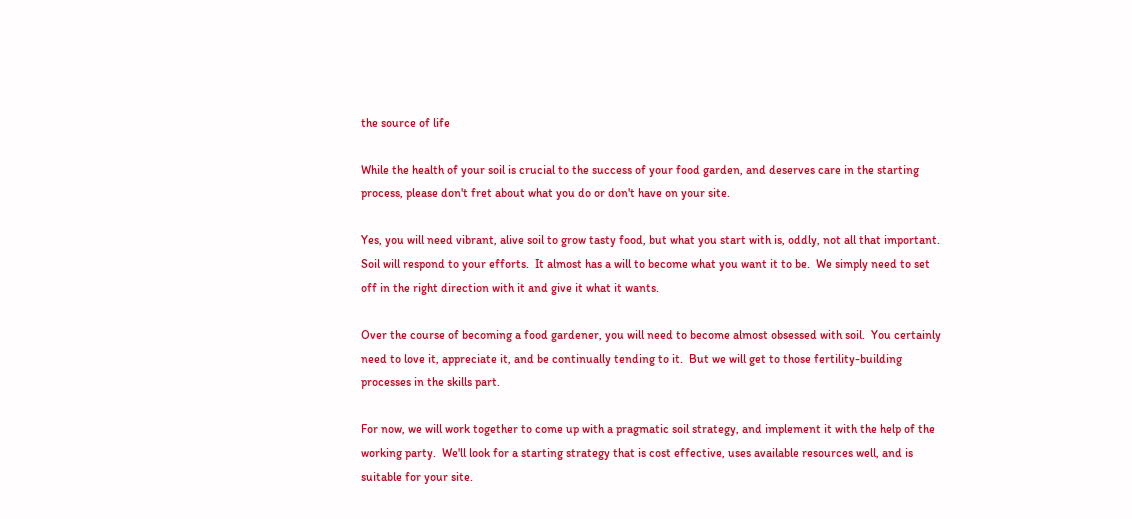the source of life

While the health of your soil is crucial to the success of your food garden, and deserves care in the starting process, please don't fret about what you do or don't have on your site.

Yes, you will need vibrant, alive soil to grow tasty food, but what you start with is, oddly, not all that important.  Soil will respond to your efforts.  It almost has a will to become what you want it to be.  We simply need to set off in the right direction with it and give it what it wants.

Over the course of becoming a food gardener, you will need to become almost obsessed with soil.  You certainly need to love it, appreciate it, and be continually tending to it.  But we will get to those fertility-building processes in the skills part.

For now, we will work together to come up with a pragmatic soil strategy, and implement it with the help of the working party.  We'll look for a starting strategy that is cost effective, uses available resources well, and is suitable for your site.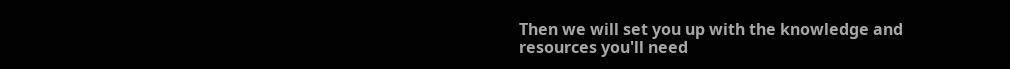Then we will set you up with the knowledge and resources you'll need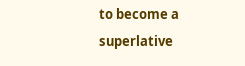to become a superlative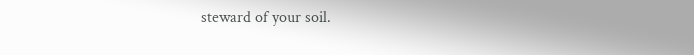steward of your soil.